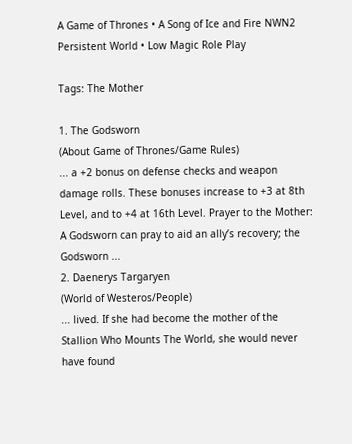A Game of Thrones • A Song of Ice and Fire NWN2 Persistent World • Low Magic Role Play

Tags: The Mother

1. The Godsworn
(About Game of Thrones/Game Rules)
... a +2 bonus on defense checks and weapon damage rolls. These bonuses increase to +3 at 8th Level, and to +4 at 16th Level. Prayer to the Mother: A Godsworn can pray to aid an ally’s recovery; the Godsworn ...
2. Daenerys Targaryen
(World of Westeros/People)
... lived. If she had become the mother of the Stallion Who Mounts The World, she would never have found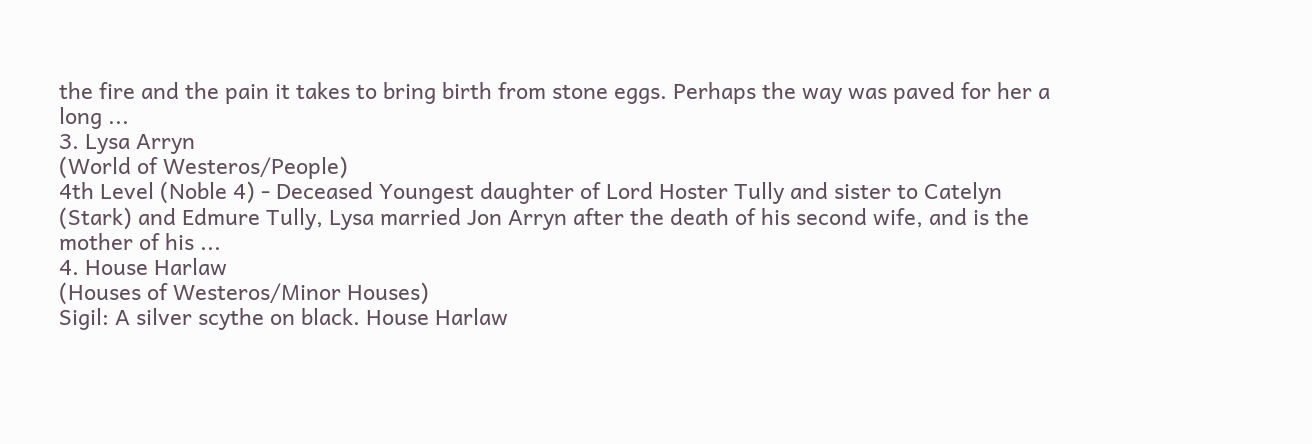the fire and the pain it takes to bring birth from stone eggs. Perhaps the way was paved for her a long ...
3. Lysa Arryn
(World of Westeros/People)
4th Level (Noble 4) - Deceased Youngest daughter of Lord Hoster Tully and sister to Catelyn (Stark) and Edmure Tully, Lysa married Jon Arryn after the death of his second wife, and is the mother of his ...
4. House Harlaw
(Houses of Westeros/Minor Houses)
Sigil: A silver scythe on black. House Harlaw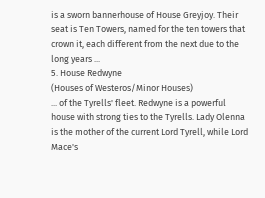is a sworn bannerhouse of House Greyjoy. Their seat is Ten Towers, named for the ten towers that crown it, each different from the next due to the long years ...
5. House Redwyne
(Houses of Westeros/Minor Houses)
... of the Tyrells' fleet. Redwyne is a powerful house with strong ties to the Tyrells. Lady Olenna is the mother of the current Lord Tyrell, while Lord Mace's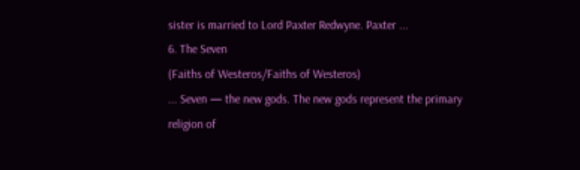sister is married to Lord Paxter Redwyne. Paxter ...
6. The Seven
(Faiths of Westeros/Faiths of Westeros)
... Seven — the new gods. The new gods represent the primary religion of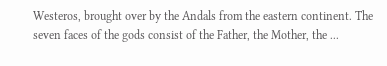Westeros, brought over by the Andals from the eastern continent. The seven faces of the gods consist of the Father, the Mother, the ...